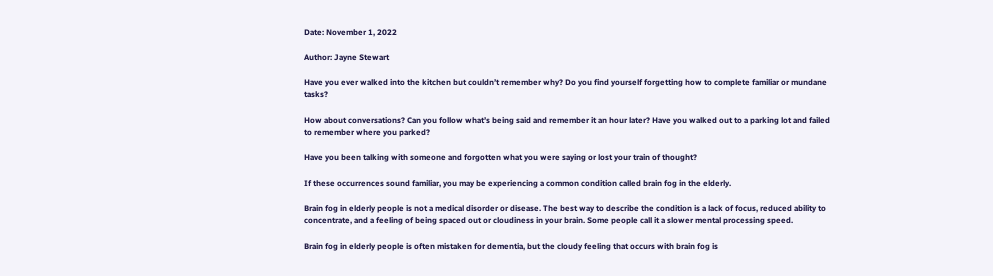Date: November 1, 2022

Author: Jayne Stewart

Have you ever walked into the kitchen but couldn’t remember why? Do you find yourself forgetting how to complete familiar or mundane tasks?

How about conversations? Can you follow what’s being said and remember it an hour later? Have you walked out to a parking lot and failed to remember where you parked?

Have you been talking with someone and forgotten what you were saying or lost your train of thought?

If these occurrences sound familiar, you may be experiencing a common condition called brain fog in the elderly.

Brain fog in elderly people is not a medical disorder or disease. The best way to describe the condition is a lack of focus, reduced ability to concentrate, and a feeling of being spaced out or cloudiness in your brain. Some people call it a slower mental processing speed.

Brain fog in elderly people is often mistaken for dementia, but the cloudy feeling that occurs with brain fog is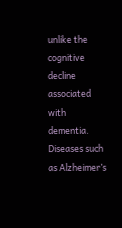unlike the cognitive decline associated with dementia. Diseases such as Alzheimer’s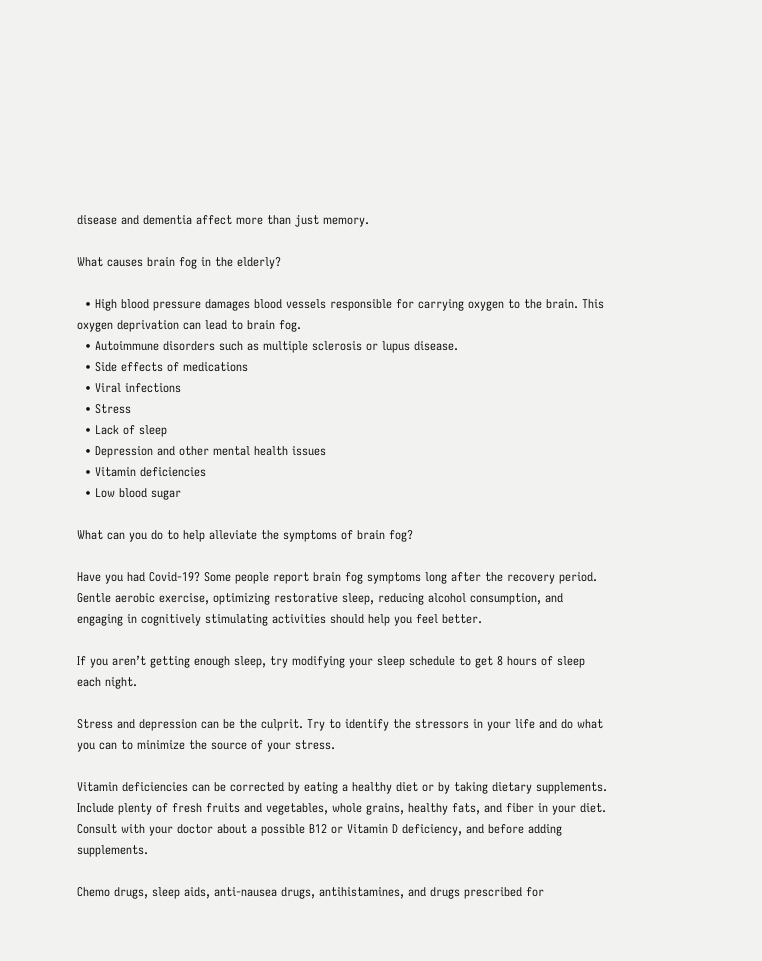disease and dementia affect more than just memory.

What causes brain fog in the elderly?

  • High blood pressure damages blood vessels responsible for carrying oxygen to the brain. This oxygen deprivation can lead to brain fog.
  • Autoimmune disorders such as multiple sclerosis or lupus disease.
  • Side effects of medications
  • Viral infections
  • Stress
  • Lack of sleep
  • Depression and other mental health issues
  • Vitamin deficiencies
  • Low blood sugar

What can you do to help alleviate the symptoms of brain fog?

Have you had Covid-19? Some people report brain fog symptoms long after the recovery period. Gentle aerobic exercise, optimizing restorative sleep, reducing alcohol consumption, and engaging in cognitively stimulating activities should help you feel better.

If you aren’t getting enough sleep, try modifying your sleep schedule to get 8 hours of sleep each night.

Stress and depression can be the culprit. Try to identify the stressors in your life and do what you can to minimize the source of your stress.

Vitamin deficiencies can be corrected by eating a healthy diet or by taking dietary supplements. Include plenty of fresh fruits and vegetables, whole grains, healthy fats, and fiber in your diet. Consult with your doctor about a possible B12 or Vitamin D deficiency, and before adding supplements.

Chemo drugs, sleep aids, anti-nausea drugs, antihistamines, and drugs prescribed for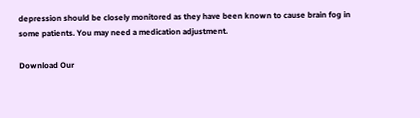depression should be closely monitored as they have been known to cause brain fog in some patients. You may need a medication adjustment.

Download Our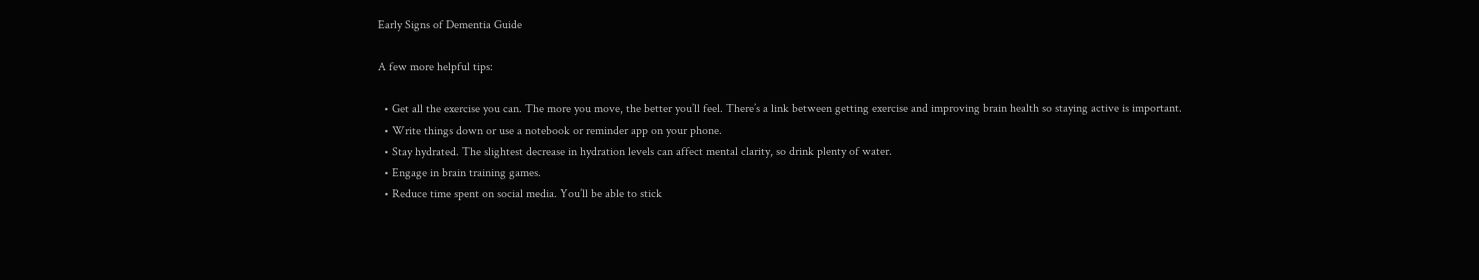Early Signs of Dementia Guide

A few more helpful tips:

  • Get all the exercise you can. The more you move, the better you’ll feel. There’s a link between getting exercise and improving brain health so staying active is important.
  • Write things down or use a notebook or reminder app on your phone.
  • Stay hydrated. The slightest decrease in hydration levels can affect mental clarity, so drink plenty of water.
  • Engage in brain training games.
  • Reduce time spent on social media. You’ll be able to stick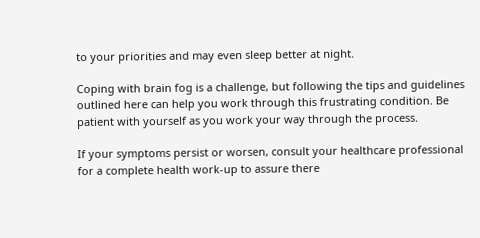to your priorities and may even sleep better at night.

Coping with brain fog is a challenge, but following the tips and guidelines outlined here can help you work through this frustrating condition. Be patient with yourself as you work your way through the process.

If your symptoms persist or worsen, consult your healthcare professional for a complete health work-up to assure there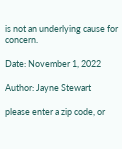is not an underlying cause for concern.

Date: November 1, 2022

Author: Jayne Stewart

please enter a zip code, or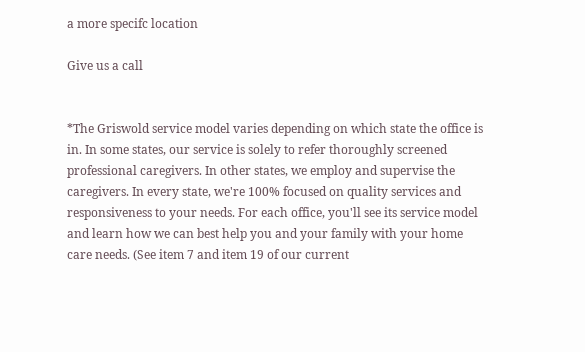a more specifc location

Give us a call


*The Griswold service model varies depending on which state the office is in. In some states, our service is solely to refer thoroughly screened professional caregivers. In other states, we employ and supervise the caregivers. In every state, we're 100% focused on quality services and responsiveness to your needs. For each office, you'll see its service model and learn how we can best help you and your family with your home care needs. (See item 7 and item 19 of our current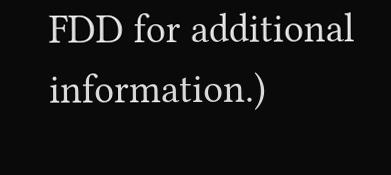FDD for additional information.)